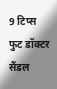9 टिप्स फुट डॉक्टर सैंडल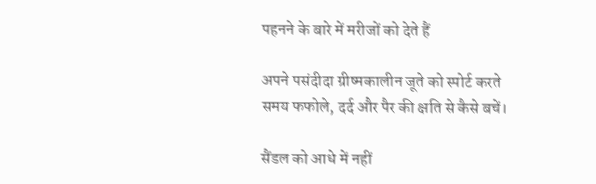पहनने के बारे में मरीजों को देते हैं

अपने पसंदीदा ग्रीष्मकालीन जूते को स्पोर्ट करते समय फफोले, दर्द और पैर की क्षति से कैसे बचें।

सैंडल को आधे में नहीं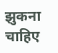झुकना चाहिए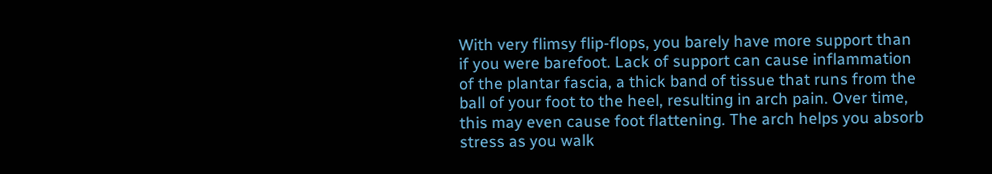With very flimsy flip-flops, you barely have more support than if you were barefoot. Lack of support can cause inflammation of the plantar fascia, a thick band of tissue that runs from the ball of your foot to the heel, resulting in arch pain. Over time, this may even cause foot flattening. The arch helps you absorb stress as you walk